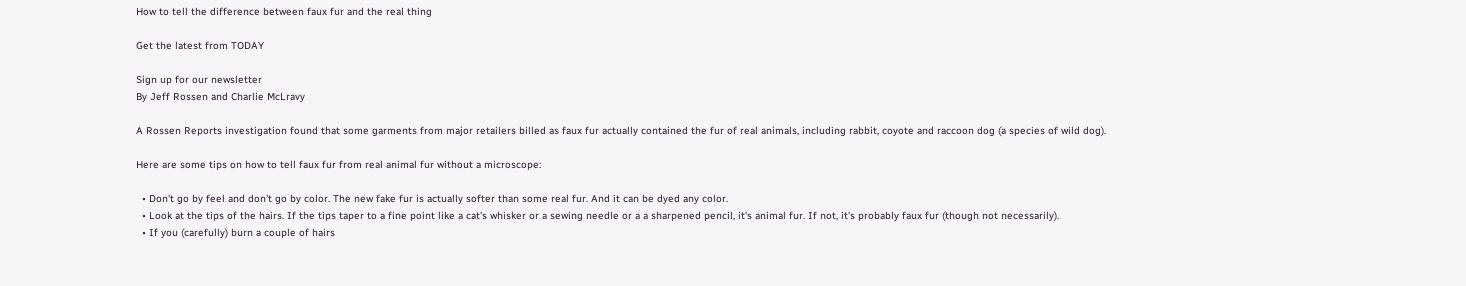How to tell the difference between faux fur and the real thing

Get the latest from TODAY

Sign up for our newsletter
By Jeff Rossen and Charlie McLravy

A Rossen Reports investigation found that some garments from major retailers billed as faux fur actually contained the fur of real animals, including rabbit, coyote and raccoon dog (a species of wild dog).

Here are some tips on how to tell faux fur from real animal fur without a microscope:

  • Don't go by feel and don't go by color. The new fake fur is actually softer than some real fur. And it can be dyed any color.
  • Look at the tips of the hairs. If the tips taper to a fine point like a cat's whisker or a sewing needle or a a sharpened pencil, it's animal fur. If not, it's probably faux fur (though not necessarily).
  • If you (carefully) burn a couple of hairs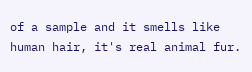of a sample and it smells like human hair, it's real animal fur.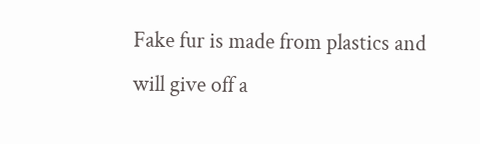Fake fur is made from plastics and will give off a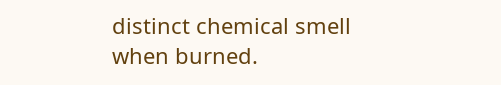distinct chemical smell when burned.